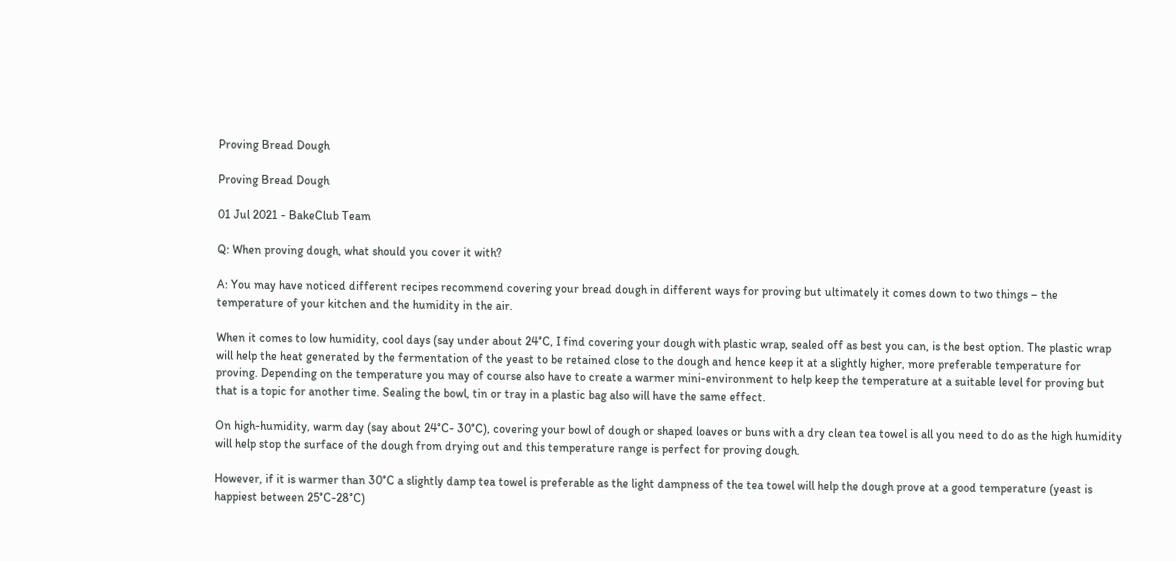Proving Bread Dough

Proving Bread Dough

01 Jul 2021 - BakeClub Team

Q: When proving dough, what should you cover it with?

A: You may have noticed different recipes recommend covering your bread dough in different ways for proving but ultimately it comes down to two things – the temperature of your kitchen and the humidity in the air.

When it comes to low humidity, cool days (say under about 24°C, I find covering your dough with plastic wrap, sealed off as best you can, is the best option. The plastic wrap will help the heat generated by the fermentation of the yeast to be retained close to the dough and hence keep it at a slightly higher, more preferable temperature for proving. Depending on the temperature you may of course also have to create a warmer mini-environment to help keep the temperature at a suitable level for proving but that is a topic for another time. Sealing the bowl, tin or tray in a plastic bag also will have the same effect.

On high-humidity, warm day (say about 24°C- 30°C), covering your bowl of dough or shaped loaves or buns with a dry clean tea towel is all you need to do as the high humidity will help stop the surface of the dough from drying out and this temperature range is perfect for proving dough.

However, if it is warmer than 30°C a slightly damp tea towel is preferable as the light dampness of the tea towel will help the dough prove at a good temperature (yeast is happiest between 25°C-28°C)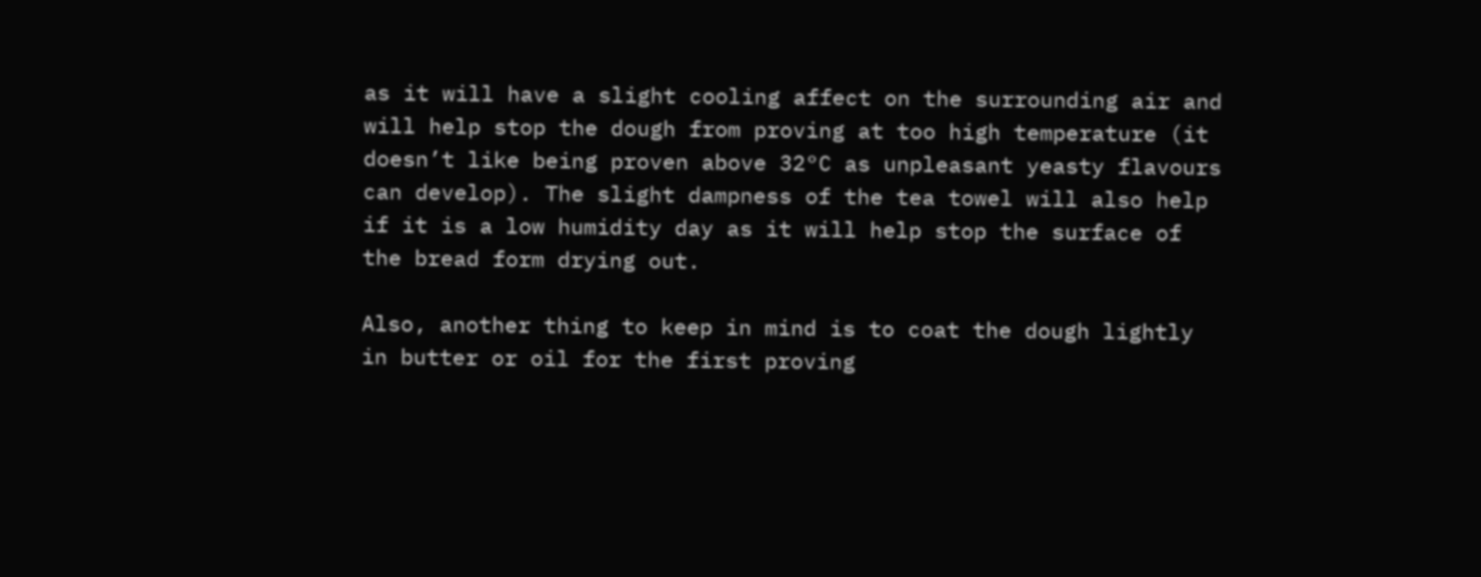as it will have a slight cooling affect on the surrounding air and will help stop the dough from proving at too high temperature (it doesn’t like being proven above 32°C as unpleasant yeasty flavours can develop). The slight dampness of the tea towel will also help if it is a low humidity day as it will help stop the surface of the bread form drying out.

Also, another thing to keep in mind is to coat the dough lightly in butter or oil for the first proving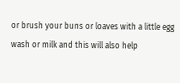or brush your buns or loaves with a little egg wash or milk and this will also help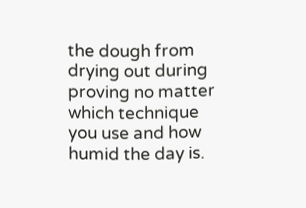the dough from drying out during proving no matter which technique you use and how humid the day is.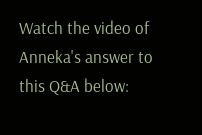Watch the video of Anneka's answer to this Q&A below: